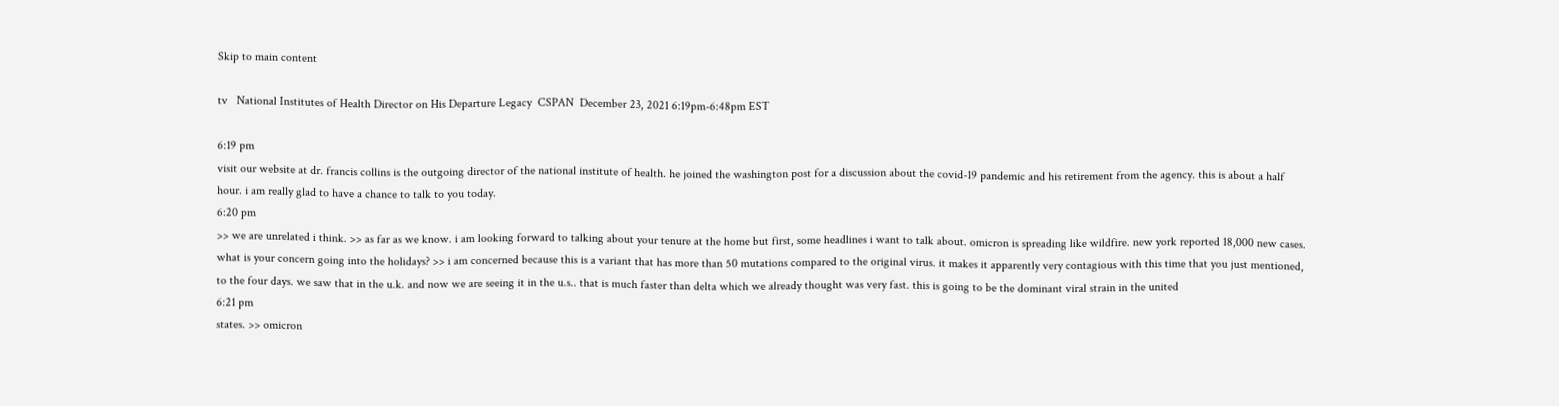Skip to main content

tv   National Institutes of Health Director on His Departure Legacy  CSPAN  December 23, 2021 6:19pm-6:48pm EST

6:19 pm
visit our website at dr. francis collins is the outgoing director of the national institute of health. he joined the washington post for a discussion about the covid-19 pandemic and his retirement from the agency. this is about a half hour. i am really glad to have a chance to talk to you today.
6:20 pm
>> we are unrelated i think. >> as far as we know. i am looking forward to talking about your tenure at the home but first, some headlines i want to talk about. omicron is spreading like wildfire. new york reported 18,000 new cases. what is your concern going into the holidays? >> i am concerned because this is a variant that has more than 50 mutations compared to the original virus. it makes it apparently very contagious with this time that you just mentioned, to the four days. we saw that in the u.k. and now we are seeing it in the u.s.. that is much faster than delta which we already thought was very fast. this is going to be the dominant viral strain in the united
6:21 pm
states. >> omicron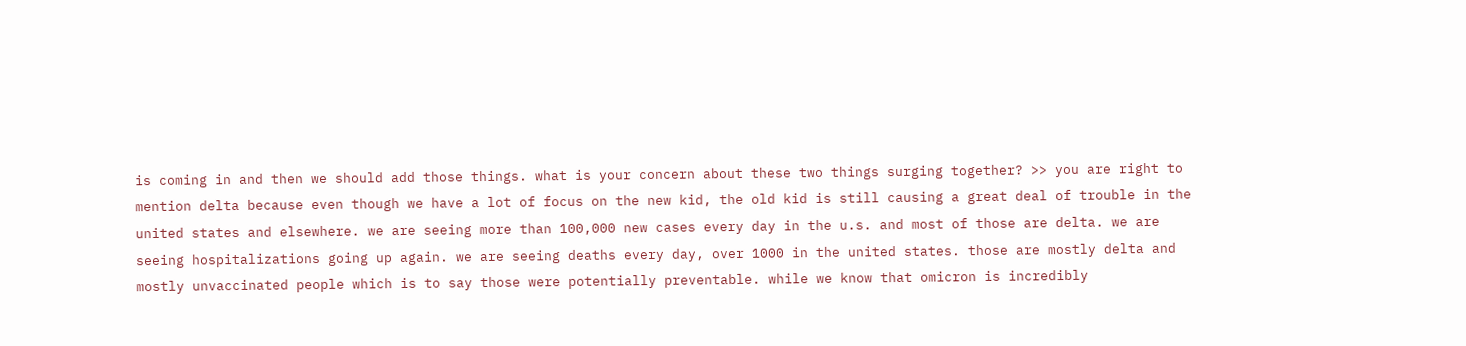is coming in and then we should add those things. what is your concern about these two things surging together? >> you are right to mention delta because even though we have a lot of focus on the new kid, the old kid is still causing a great deal of trouble in the united states and elsewhere. we are seeing more than 100,000 new cases every day in the u.s. and most of those are delta. we are seeing hospitalizations going up again. we are seeing deaths every day, over 1000 in the united states. those are mostly delta and mostly unvaccinated people which is to say those were potentially preventable. while we know that omicron is incredibly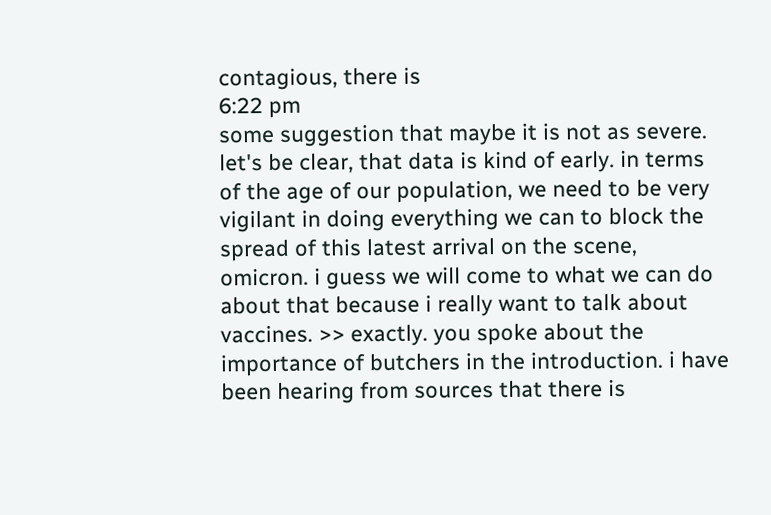contagious, there is
6:22 pm
some suggestion that maybe it is not as severe. let's be clear, that data is kind of early. in terms of the age of our population, we need to be very vigilant in doing everything we can to block the spread of this latest arrival on the scene, omicron. i guess we will come to what we can do about that because i really want to talk about vaccines. >> exactly. you spoke about the importance of butchers in the introduction. i have been hearing from sources that there is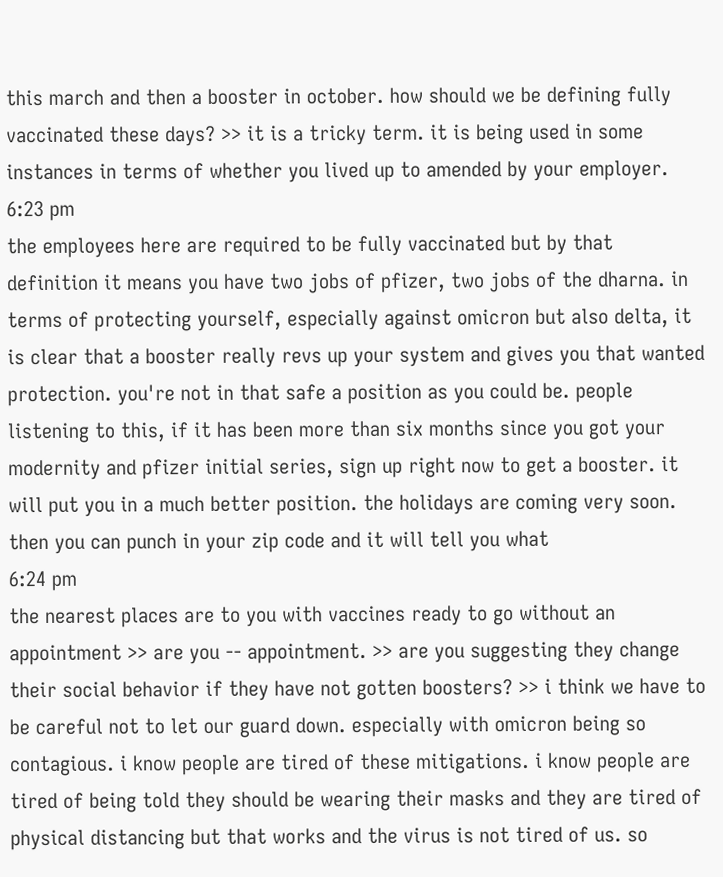this march and then a booster in october. how should we be defining fully vaccinated these days? >> it is a tricky term. it is being used in some instances in terms of whether you lived up to amended by your employer.
6:23 pm
the employees here are required to be fully vaccinated but by that definition it means you have two jobs of pfizer, two jobs of the dharna. in terms of protecting yourself, especially against omicron but also delta, it is clear that a booster really revs up your system and gives you that wanted protection. you're not in that safe a position as you could be. people listening to this, if it has been more than six months since you got your modernity and pfizer initial series, sign up right now to get a booster. it will put you in a much better position. the holidays are coming very soon. then you can punch in your zip code and it will tell you what
6:24 pm
the nearest places are to you with vaccines ready to go without an appointment >> are you -- appointment. >> are you suggesting they change their social behavior if they have not gotten boosters? >> i think we have to be careful not to let our guard down. especially with omicron being so contagious. i know people are tired of these mitigations. i know people are tired of being told they should be wearing their masks and they are tired of physical distancing but that works and the virus is not tired of us. so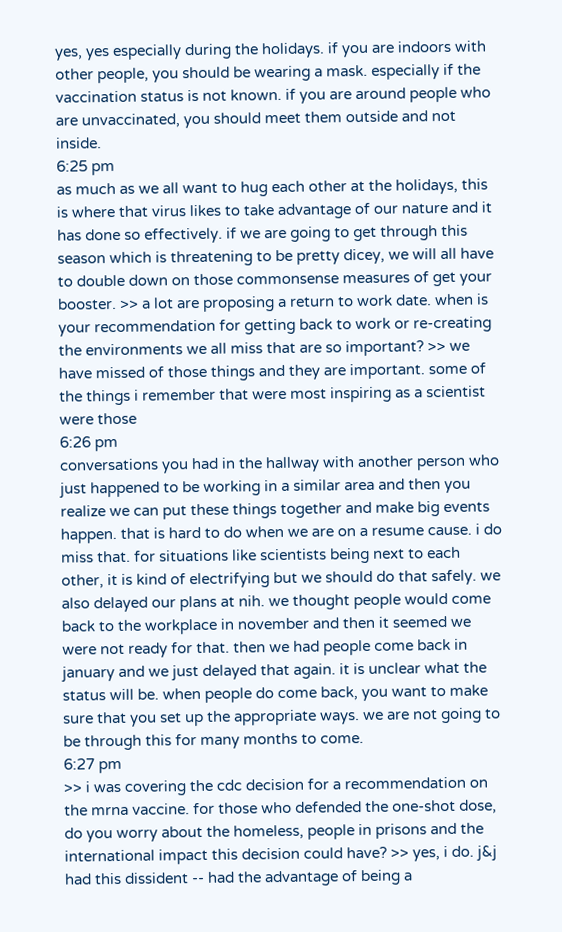yes, yes especially during the holidays. if you are indoors with other people, you should be wearing a mask. especially if the vaccination status is not known. if you are around people who are unvaccinated, you should meet them outside and not inside.
6:25 pm
as much as we all want to hug each other at the holidays, this is where that virus likes to take advantage of our nature and it has done so effectively. if we are going to get through this season which is threatening to be pretty dicey, we will all have to double down on those commonsense measures of get your booster. >> a lot are proposing a return to work date. when is your recommendation for getting back to work or re-creating the environments we all miss that are so important? >> we have missed of those things and they are important. some of the things i remember that were most inspiring as a scientist were those
6:26 pm
conversations you had in the hallway with another person who just happened to be working in a similar area and then you realize we can put these things together and make big events happen. that is hard to do when we are on a resume cause. i do miss that. for situations like scientists being next to each other, it is kind of electrifying but we should do that safely. we also delayed our plans at nih. we thought people would come back to the workplace in november and then it seemed we were not ready for that. then we had people come back in january and we just delayed that again. it is unclear what the status will be. when people do come back, you want to make sure that you set up the appropriate ways. we are not going to be through this for many months to come.
6:27 pm
>> i was covering the cdc decision for a recommendation on the mrna vaccine. for those who defended the one-shot dose, do you worry about the homeless, people in prisons and the international impact this decision could have? >> yes, i do. j&j had this dissident -- had the advantage of being a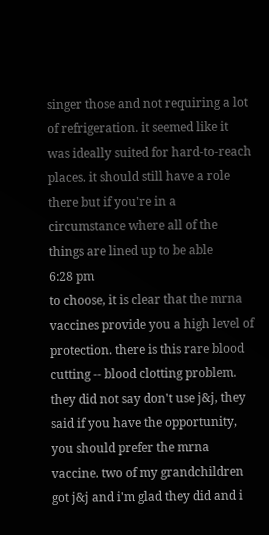singer those and not requiring a lot of refrigeration. it seemed like it was ideally suited for hard-to-reach places. it should still have a role there but if you're in a circumstance where all of the things are lined up to be able
6:28 pm
to choose, it is clear that the mrna vaccines provide you a high level of protection. there is this rare blood cutting -- blood clotting problem. they did not say don't use j&j, they said if you have the opportunity, you should prefer the mrna vaccine. two of my grandchildren got j&j and i'm glad they did and i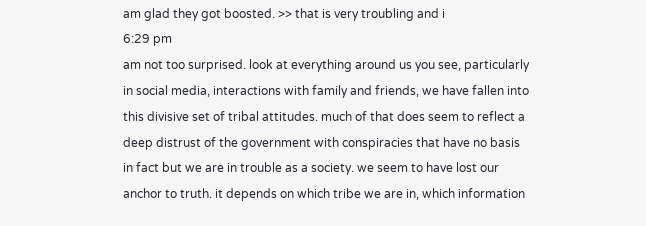am glad they got boosted. >> that is very troubling and i
6:29 pm
am not too surprised. look at everything around us you see, particularly in social media, interactions with family and friends, we have fallen into this divisive set of tribal attitudes. much of that does seem to reflect a deep distrust of the government with conspiracies that have no basis in fact but we are in trouble as a society. we seem to have lost our anchor to truth. it depends on which tribe we are in, which information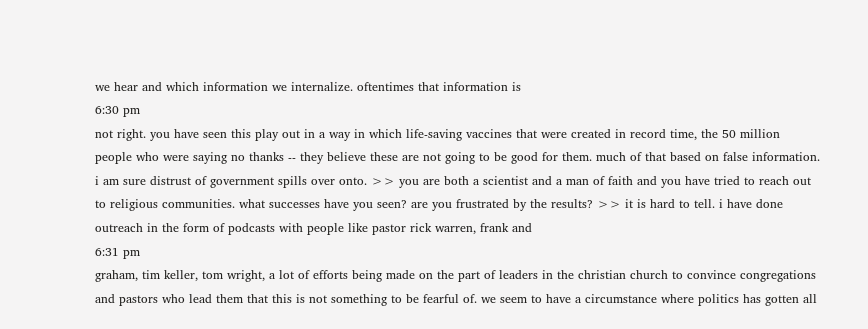we hear and which information we internalize. oftentimes that information is
6:30 pm
not right. you have seen this play out in a way in which life-saving vaccines that were created in record time, the 50 million people who were saying no thanks -- they believe these are not going to be good for them. much of that based on false information. i am sure distrust of government spills over onto. >> you are both a scientist and a man of faith and you have tried to reach out to religious communities. what successes have you seen? are you frustrated by the results? >> it is hard to tell. i have done outreach in the form of podcasts with people like pastor rick warren, frank and
6:31 pm
graham, tim keller, tom wright, a lot of efforts being made on the part of leaders in the christian church to convince congregations and pastors who lead them that this is not something to be fearful of. we seem to have a circumstance where politics has gotten all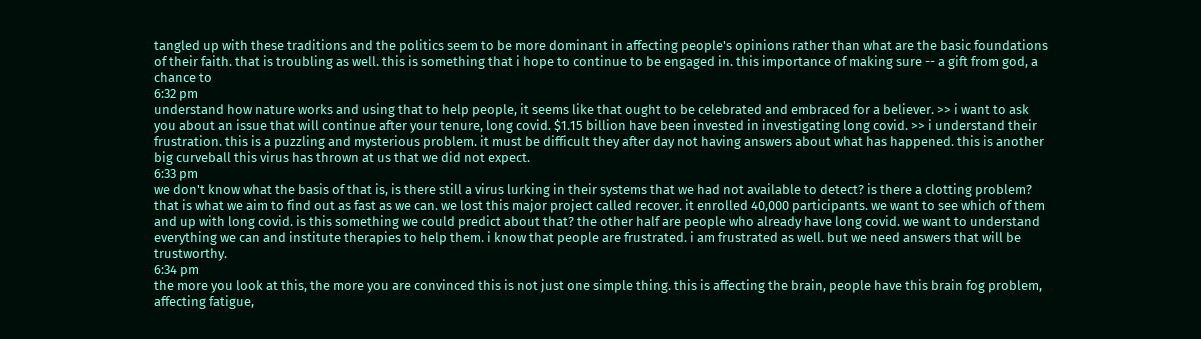tangled up with these traditions and the politics seem to be more dominant in affecting people's opinions rather than what are the basic foundations of their faith. that is troubling as well. this is something that i hope to continue to be engaged in. this importance of making sure -- a gift from god, a chance to
6:32 pm
understand how nature works and using that to help people, it seems like that ought to be celebrated and embraced for a believer. >> i want to ask you about an issue that will continue after your tenure, long covid. $1.15 billion have been invested in investigating long covid. >> i understand their frustration. this is a puzzling and mysterious problem. it must be difficult they after day not having answers about what has happened. this is another big curveball this virus has thrown at us that we did not expect.
6:33 pm
we don't know what the basis of that is, is there still a virus lurking in their systems that we had not available to detect? is there a clotting problem? that is what we aim to find out as fast as we can. we lost this major project called recover. it enrolled 40,000 participants. we want to see which of them and up with long covid. is this something we could predict about that? the other half are people who already have long covid. we want to understand everything we can and institute therapies to help them. i know that people are frustrated. i am frustrated as well. but we need answers that will be trustworthy.
6:34 pm
the more you look at this, the more you are convinced this is not just one simple thing. this is affecting the brain, people have this brain fog problem, affecting fatigue,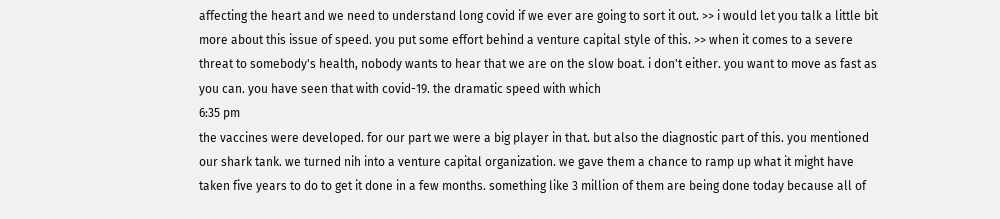affecting the heart and we need to understand long covid if we ever are going to sort it out. >> i would let you talk a little bit more about this issue of speed. you put some effort behind a venture capital style of this. >> when it comes to a severe threat to somebody's health, nobody wants to hear that we are on the slow boat. i don't either. you want to move as fast as you can. you have seen that with covid-19. the dramatic speed with which
6:35 pm
the vaccines were developed. for our part we were a big player in that. but also the diagnostic part of this. you mentioned our shark tank. we turned nih into a venture capital organization. we gave them a chance to ramp up what it might have taken five years to do to get it done in a few months. something like 3 million of them are being done today because all of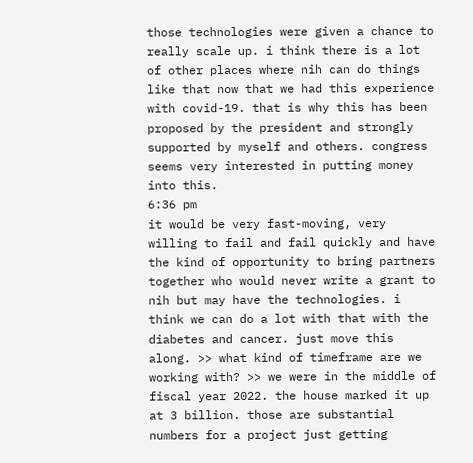those technologies were given a chance to really scale up. i think there is a lot of other places where nih can do things like that now that we had this experience with covid-19. that is why this has been proposed by the president and strongly supported by myself and others. congress seems very interested in putting money into this.
6:36 pm
it would be very fast-moving, very willing to fail and fail quickly and have the kind of opportunity to bring partners together who would never write a grant to nih but may have the technologies. i think we can do a lot with that with the diabetes and cancer. just move this along. >> what kind of timeframe are we working with? >> we were in the middle of fiscal year 2022. the house marked it up at 3 billion. those are substantial numbers for a project just getting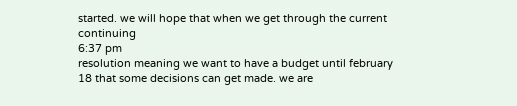started. we will hope that when we get through the current continuing
6:37 pm
resolution meaning we want to have a budget until february 18 that some decisions can get made. we are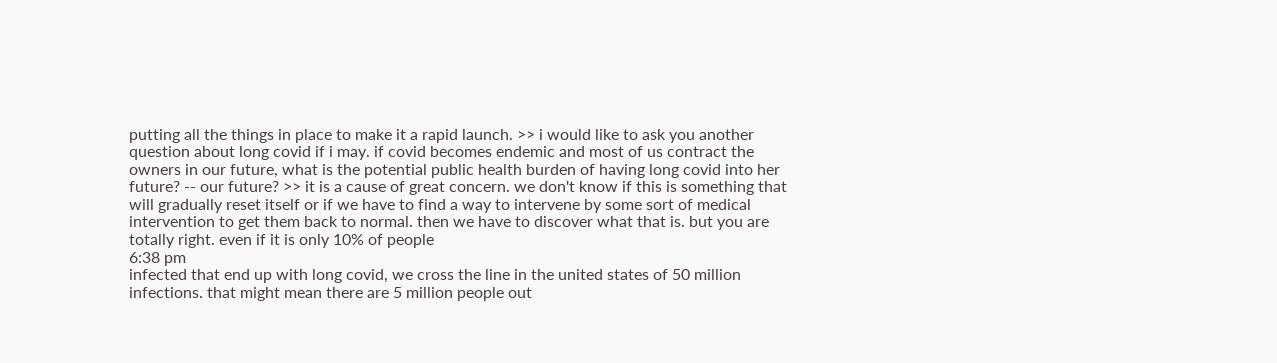putting all the things in place to make it a rapid launch. >> i would like to ask you another question about long covid if i may. if covid becomes endemic and most of us contract the owners in our future, what is the potential public health burden of having long covid into her future? -- our future? >> it is a cause of great concern. we don't know if this is something that will gradually reset itself or if we have to find a way to intervene by some sort of medical intervention to get them back to normal. then we have to discover what that is. but you are totally right. even if it is only 10% of people
6:38 pm
infected that end up with long covid, we cross the line in the united states of 50 million infections. that might mean there are 5 million people out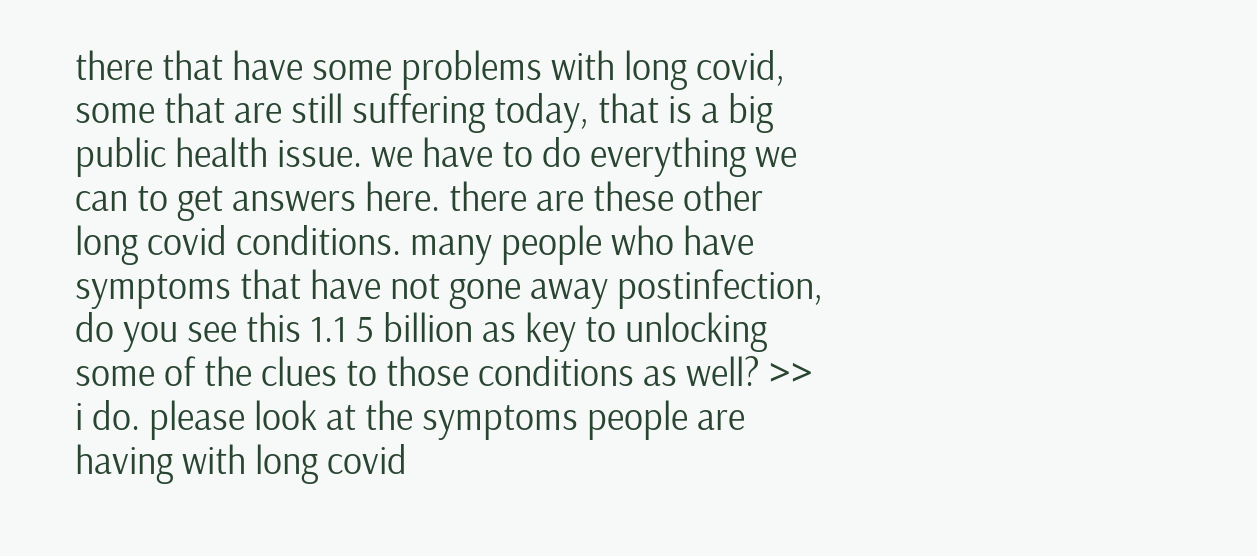there that have some problems with long covid, some that are still suffering today, that is a big public health issue. we have to do everything we can to get answers here. there are these other long covid conditions. many people who have symptoms that have not gone away postinfection, do you see this 1.1 5 billion as key to unlocking some of the clues to those conditions as well? >> i do. please look at the symptoms people are having with long covid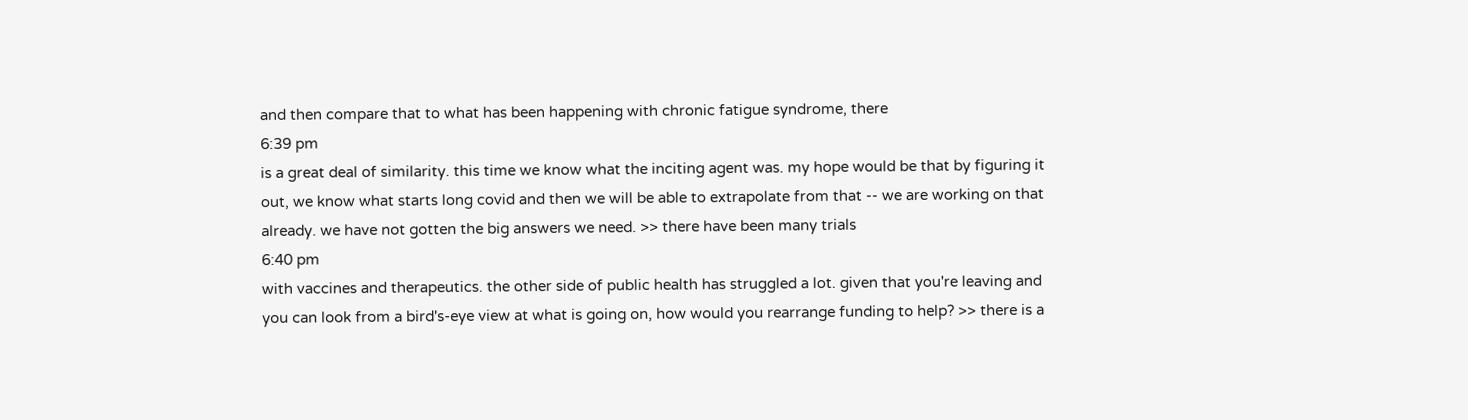and then compare that to what has been happening with chronic fatigue syndrome, there
6:39 pm
is a great deal of similarity. this time we know what the inciting agent was. my hope would be that by figuring it out, we know what starts long covid and then we will be able to extrapolate from that -- we are working on that already. we have not gotten the big answers we need. >> there have been many trials
6:40 pm
with vaccines and therapeutics. the other side of public health has struggled a lot. given that you're leaving and you can look from a bird's-eye view at what is going on, how would you rearrange funding to help? >> there is a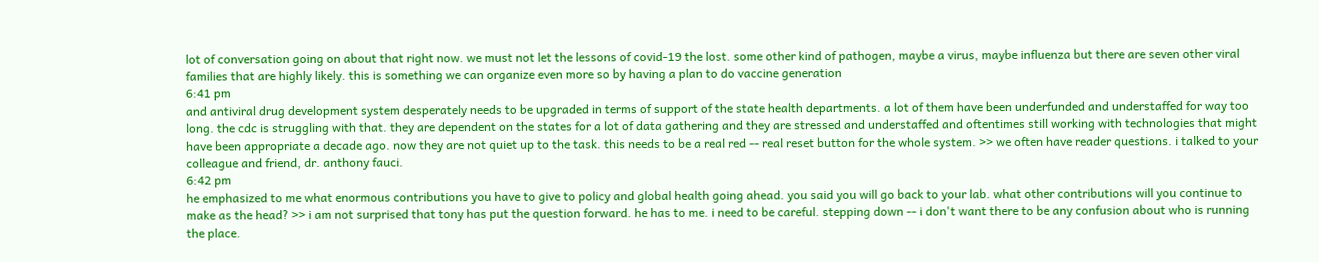lot of conversation going on about that right now. we must not let the lessons of covid-19 the lost. some other kind of pathogen, maybe a virus, maybe influenza but there are seven other viral families that are highly likely. this is something we can organize even more so by having a plan to do vaccine generation
6:41 pm
and antiviral drug development system desperately needs to be upgraded in terms of support of the state health departments. a lot of them have been underfunded and understaffed for way too long. the cdc is struggling with that. they are dependent on the states for a lot of data gathering and they are stressed and understaffed and oftentimes still working with technologies that might have been appropriate a decade ago. now they are not quiet up to the task. this needs to be a real red -- real reset button for the whole system. >> we often have reader questions. i talked to your colleague and friend, dr. anthony fauci.
6:42 pm
he emphasized to me what enormous contributions you have to give to policy and global health going ahead. you said you will go back to your lab. what other contributions will you continue to make as the head? >> i am not surprised that tony has put the question forward. he has to me. i need to be careful. stepping down -- i don't want there to be any confusion about who is running the place.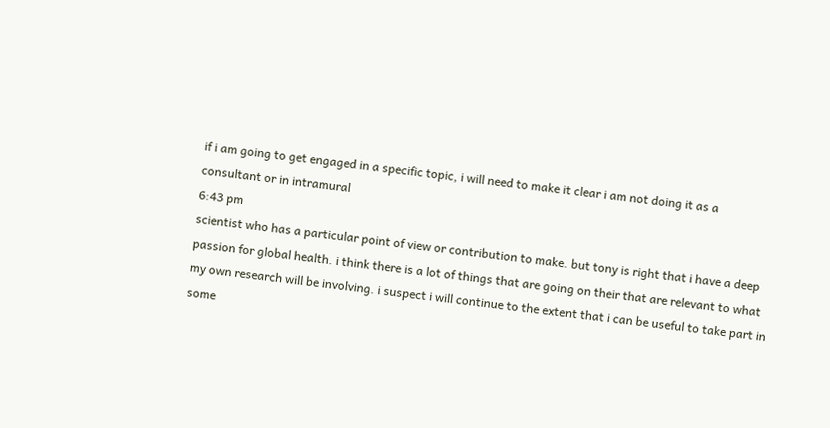if i am going to get engaged in a specific topic, i will need to make it clear i am not doing it as a consultant or in intramural
6:43 pm
scientist who has a particular point of view or contribution to make. but tony is right that i have a deep passion for global health. i think there is a lot of things that are going on their that are relevant to what my own research will be involving. i suspect i will continue to the extent that i can be useful to take part in some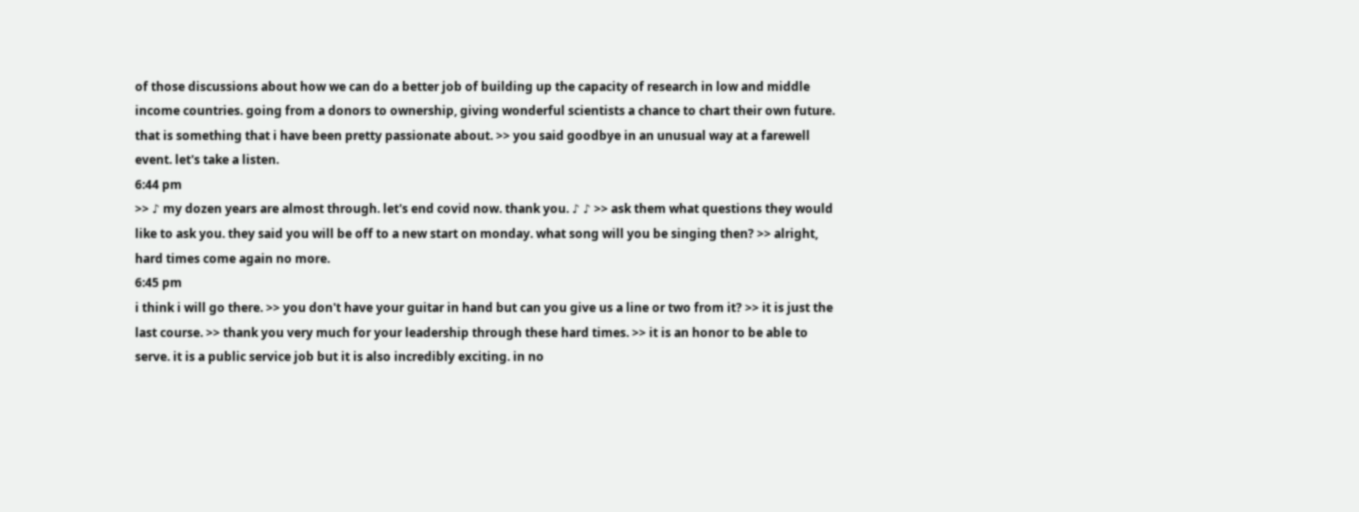of those discussions about how we can do a better job of building up the capacity of research in low and middle income countries. going from a donors to ownership, giving wonderful scientists a chance to chart their own future. that is something that i have been pretty passionate about. >> you said goodbye in an unusual way at a farewell event. let's take a listen.
6:44 pm
>> ♪ my dozen years are almost through. let's end covid now. thank you. ♪ ♪ >> ask them what questions they would like to ask you. they said you will be off to a new start on monday. what song will you be singing then? >> alright, hard times come again no more.
6:45 pm
i think i will go there. >> you don't have your guitar in hand but can you give us a line or two from it? >> it is just the last course. >> thank you very much for your leadership through these hard times. >> it is an honor to be able to serve. it is a public service job but it is also incredibly exciting. in no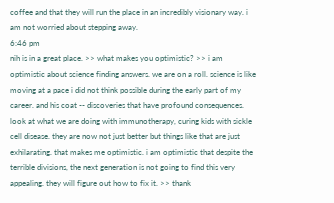coffee and that they will run the place in an incredibly visionary way. i am not worried about stepping away.
6:46 pm
nih is in a great place. >> what makes you optimistic? >> i am optimistic about science finding answers. we are on a roll. science is like moving at a pace i did not think possible during the early part of my career. and his coat -- discoveries that have profound consequences. look at what we are doing with immunotherapy, curing kids with sickle cell disease. they are now not just better but things like that are just exhilarating. that makes me optimistic. i am optimistic that despite the terrible divisions, the next generation is not going to find this very appealing. they will figure out how to fix it. >> thank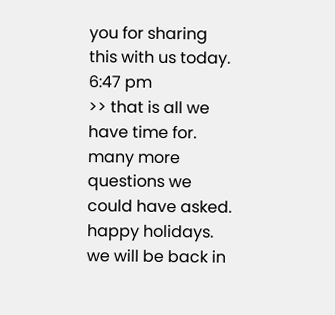you for sharing this with us today.
6:47 pm
>> that is all we have time for. many more questions we could have asked. happy holidays. we will be back in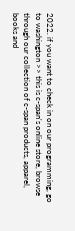2022. if you want to check in on our programming, go to washington >> this is c-span's online store, browse through our collection of c-span products, apparel, books and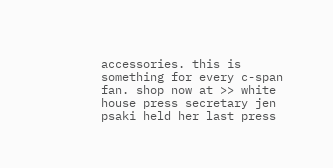accessories. this is something for every c-span fan. shop now at >> white house press secretary jen psaki held her last press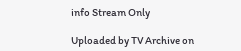info Stream Only

Uploaded by TV Archive on